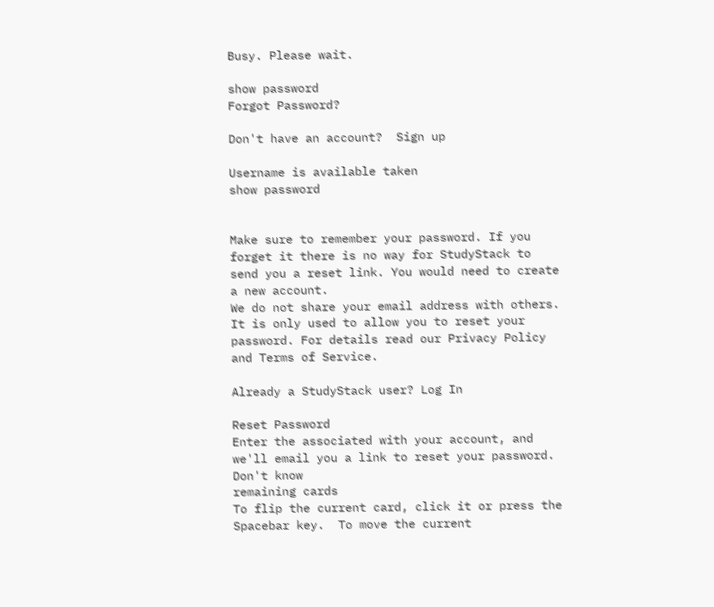Busy. Please wait.

show password
Forgot Password?

Don't have an account?  Sign up

Username is available taken
show password


Make sure to remember your password. If you forget it there is no way for StudyStack to send you a reset link. You would need to create a new account.
We do not share your email address with others. It is only used to allow you to reset your password. For details read our Privacy Policy and Terms of Service.

Already a StudyStack user? Log In

Reset Password
Enter the associated with your account, and we'll email you a link to reset your password.
Don't know
remaining cards
To flip the current card, click it or press the Spacebar key.  To move the current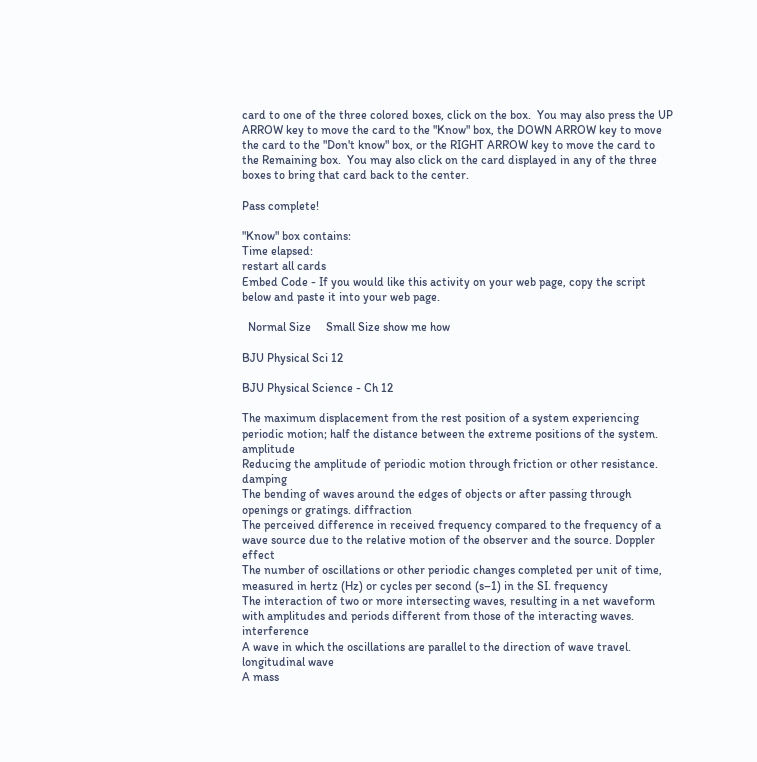card to one of the three colored boxes, click on the box.  You may also press the UP ARROW key to move the card to the "Know" box, the DOWN ARROW key to move the card to the "Don't know" box, or the RIGHT ARROW key to move the card to the Remaining box.  You may also click on the card displayed in any of the three boxes to bring that card back to the center.

Pass complete!

"Know" box contains:
Time elapsed:
restart all cards
Embed Code - If you would like this activity on your web page, copy the script below and paste it into your web page.

  Normal Size     Small Size show me how

BJU Physical Sci 12

BJU Physical Science - Ch 12

The maximum displacement from the rest position of a system experiencing periodic motion; half the distance between the extreme positions of the system. amplitude
Reducing the amplitude of periodic motion through friction or other resistance. damping
The bending of waves around the edges of objects or after passing through openings or gratings. diffraction
The perceived difference in received frequency compared to the frequency of a wave source due to the relative motion of the observer and the source. Doppler effect
The number of oscillations or other periodic changes completed per unit of time, measured in hertz (Hz) or cycles per second (s–1) in the SI. frequency
The interaction of two or more intersecting waves, resulting in a net waveform with amplitudes and periods different from those of the interacting waves. interference
A wave in which the oscillations are parallel to the direction of wave travel. longitudinal wave
A mass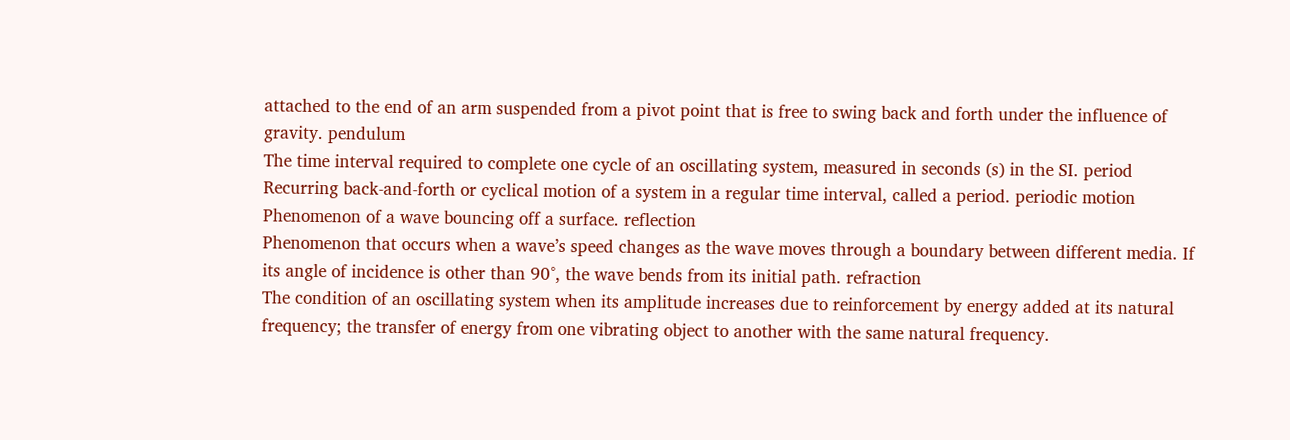attached to the end of an arm suspended from a pivot point that is free to swing back and forth under the influence of gravity. pendulum
The time interval required to complete one cycle of an oscillating system, measured in seconds (s) in the SI. period
Recurring back-and-forth or cyclical motion of a system in a regular time interval, called a period. periodic motion
Phenomenon of a wave bouncing off a surface. reflection
Phenomenon that occurs when a wave’s speed changes as the wave moves through a boundary between different media. If its angle of incidence is other than 90°, the wave bends from its initial path. refraction
The condition of an oscillating system when its amplitude increases due to reinforcement by energy added at its natural frequency; the transfer of energy from one vibrating object to another with the same natural frequency.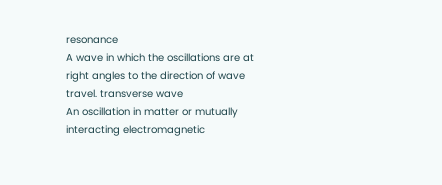resonance
A wave in which the oscillations are at right angles to the direction of wave travel. transverse wave
An oscillation in matter or mutually interacting electromagnetic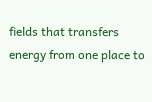fields that transfers energy from one place to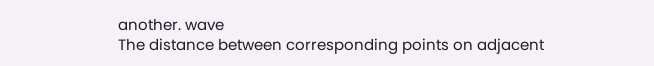another. wave
The distance between corresponding points on adjacent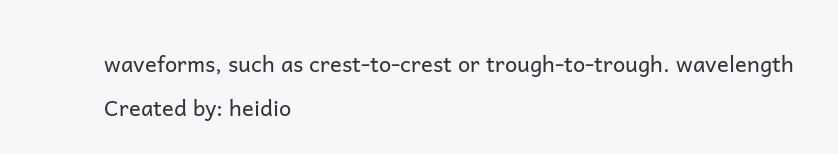waveforms, such as crest-to-crest or trough-to-trough. wavelength
Created by: heidio